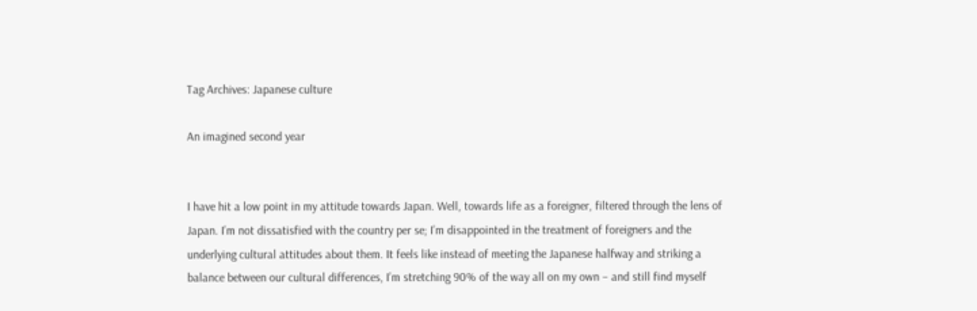Tag Archives: Japanese culture

An imagined second year


I have hit a low point in my attitude towards Japan. Well, towards life as a foreigner, filtered through the lens of Japan. I’m not dissatisfied with the country per se; I’m disappointed in the treatment of foreigners and the underlying cultural attitudes about them. It feels like instead of meeting the Japanese halfway and striking a balance between our cultural differences, I’m stretching 90% of the way all on my own – and still find myself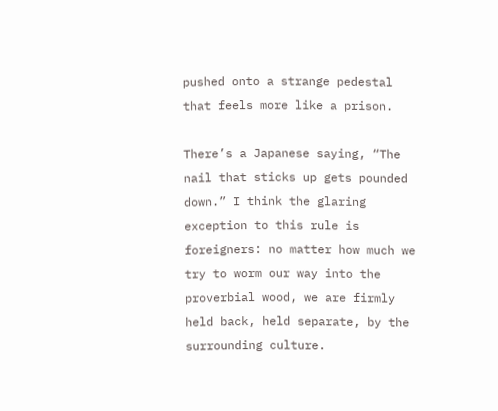pushed onto a strange pedestal that feels more like a prison.

There’s a Japanese saying, “The nail that sticks up gets pounded down.” I think the glaring exception to this rule is foreigners: no matter how much we try to worm our way into the proverbial wood, we are firmly held back, held separate, by the surrounding culture.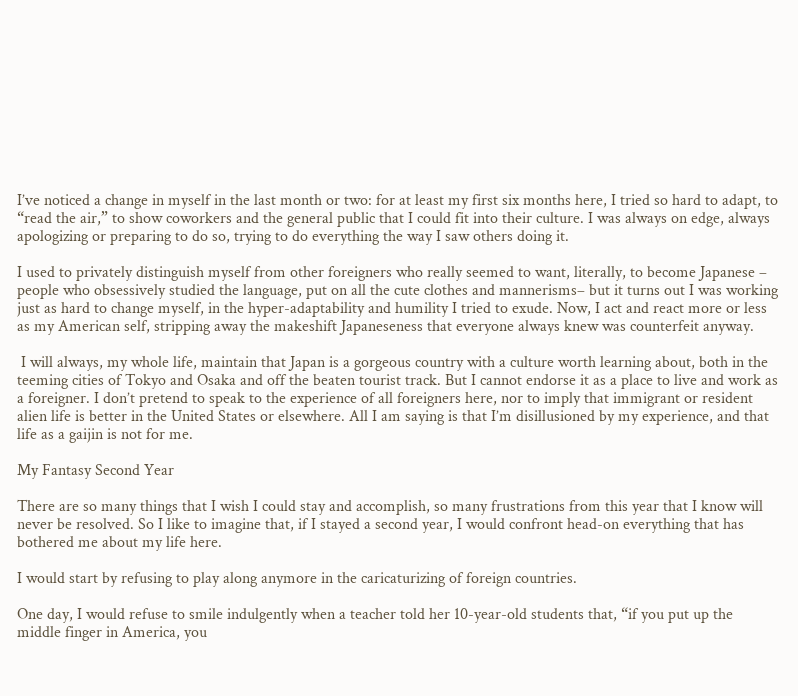I’ve noticed a change in myself in the last month or two: for at least my first six months here, I tried so hard to adapt, to “read the air,” to show coworkers and the general public that I could fit into their culture. I was always on edge, always apologizing or preparing to do so, trying to do everything the way I saw others doing it.

I used to privately distinguish myself from other foreigners who really seemed to want, literally, to become Japanese – people who obsessively studied the language, put on all the cute clothes and mannerisms– but it turns out I was working just as hard to change myself, in the hyper-adaptability and humility I tried to exude. Now, I act and react more or less as my American self, stripping away the makeshift Japaneseness that everyone always knew was counterfeit anyway.

 I will always, my whole life, maintain that Japan is a gorgeous country with a culture worth learning about, both in the teeming cities of Tokyo and Osaka and off the beaten tourist track. But I cannot endorse it as a place to live and work as a foreigner. I don’t pretend to speak to the experience of all foreigners here, nor to imply that immigrant or resident alien life is better in the United States or elsewhere. All I am saying is that I’m disillusioned by my experience, and that life as a gaijin is not for me.

My Fantasy Second Year

There are so many things that I wish I could stay and accomplish, so many frustrations from this year that I know will never be resolved. So I like to imagine that, if I stayed a second year, I would confront head-on everything that has bothered me about my life here.

I would start by refusing to play along anymore in the caricaturizing of foreign countries.

One day, I would refuse to smile indulgently when a teacher told her 10-year-old students that, “if you put up the middle finger in America, you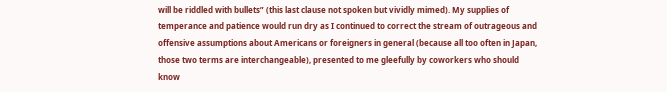will be riddled with bullets” (this last clause not spoken but vividly mimed). My supplies of temperance and patience would run dry as I continued to correct the stream of outrageous and offensive assumptions about Americans or foreigners in general (because all too often in Japan, those two terms are interchangeable), presented to me gleefully by coworkers who should know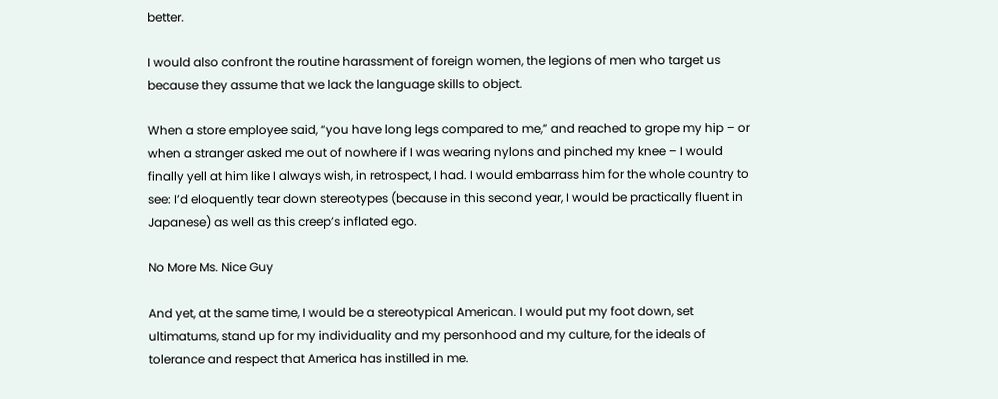better.

I would also confront the routine harassment of foreign women, the legions of men who target us because they assume that we lack the language skills to object.

When a store employee said, “you have long legs compared to me,” and reached to grope my hip – or when a stranger asked me out of nowhere if I was wearing nylons and pinched my knee – I would finally yell at him like I always wish, in retrospect, I had. I would embarrass him for the whole country to see: I’d eloquently tear down stereotypes (because in this second year, I would be practically fluent in Japanese) as well as this creep’s inflated ego.

No More Ms. Nice Guy

And yet, at the same time, I would be a stereotypical American. I would put my foot down, set ultimatums, stand up for my individuality and my personhood and my culture, for the ideals of tolerance and respect that America has instilled in me.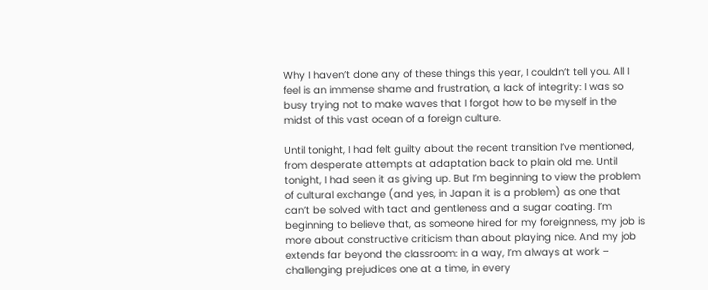Why I haven’t done any of these things this year, I couldn’t tell you. All I feel is an immense shame and frustration, a lack of integrity: I was so busy trying not to make waves that I forgot how to be myself in the midst of this vast ocean of a foreign culture.

Until tonight, I had felt guilty about the recent transition I’ve mentioned, from desperate attempts at adaptation back to plain old me. Until tonight, I had seen it as giving up. But I’m beginning to view the problem of cultural exchange (and yes, in Japan it is a problem) as one that can’t be solved with tact and gentleness and a sugar coating. I’m beginning to believe that, as someone hired for my foreignness, my job is more about constructive criticism than about playing nice. And my job extends far beyond the classroom: in a way, I’m always at work – challenging prejudices one at a time, in every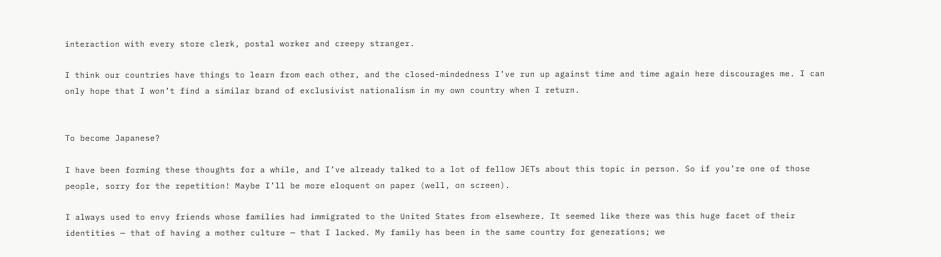interaction with every store clerk, postal worker and creepy stranger.

I think our countries have things to learn from each other, and the closed-mindedness I’ve run up against time and time again here discourages me. I can only hope that I won’t find a similar brand of exclusivist nationalism in my own country when I return.


To become Japanese?

I have been forming these thoughts for a while, and I’ve already talked to a lot of fellow JETs about this topic in person. So if you’re one of those people, sorry for the repetition! Maybe I’ll be more eloquent on paper (well, on screen).

I always used to envy friends whose families had immigrated to the United States from elsewhere. It seemed like there was this huge facet of their identities — that of having a mother culture — that I lacked. My family has been in the same country for generations; we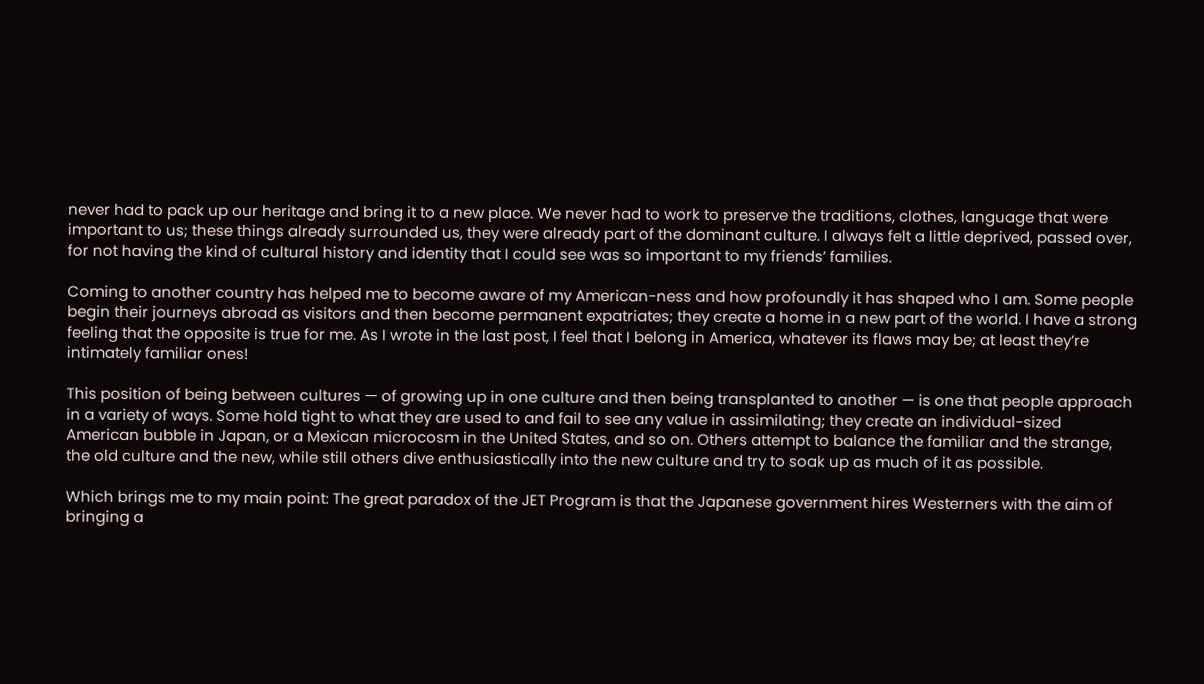never had to pack up our heritage and bring it to a new place. We never had to work to preserve the traditions, clothes, language that were important to us; these things already surrounded us, they were already part of the dominant culture. I always felt a little deprived, passed over, for not having the kind of cultural history and identity that I could see was so important to my friends’ families.

Coming to another country has helped me to become aware of my American-ness and how profoundly it has shaped who I am. Some people begin their journeys abroad as visitors and then become permanent expatriates; they create a home in a new part of the world. I have a strong feeling that the opposite is true for me. As I wrote in the last post, I feel that I belong in America, whatever its flaws may be; at least they’re intimately familiar ones!

This position of being between cultures — of growing up in one culture and then being transplanted to another — is one that people approach in a variety of ways. Some hold tight to what they are used to and fail to see any value in assimilating; they create an individual-sized American bubble in Japan, or a Mexican microcosm in the United States, and so on. Others attempt to balance the familiar and the strange, the old culture and the new, while still others dive enthusiastically into the new culture and try to soak up as much of it as possible.

Which brings me to my main point: The great paradox of the JET Program is that the Japanese government hires Westerners with the aim of bringing a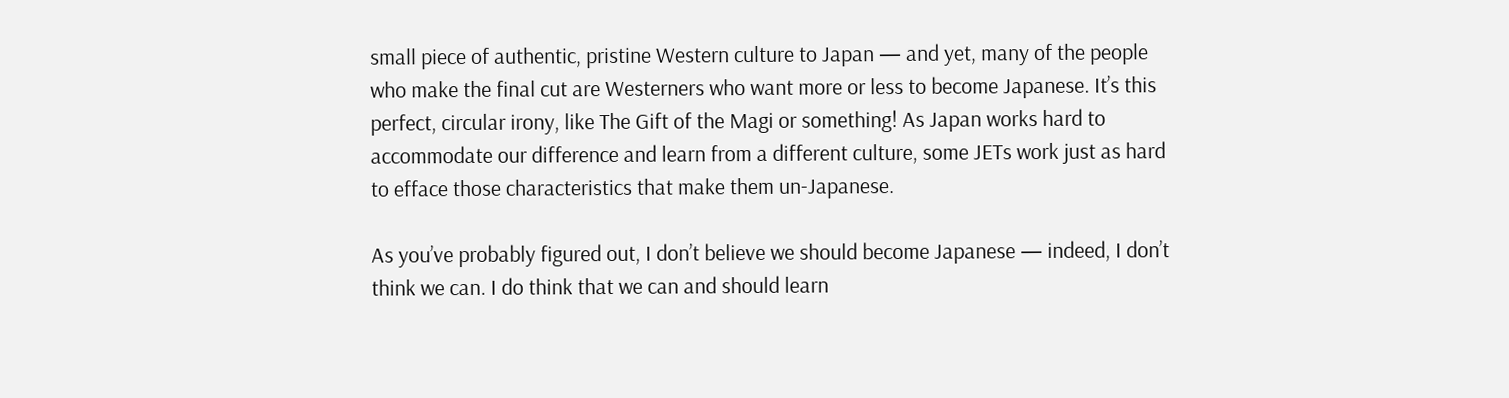small piece of authentic, pristine Western culture to Japan — and yet, many of the people who make the final cut are Westerners who want more or less to become Japanese. It’s this perfect, circular irony, like The Gift of the Magi or something! As Japan works hard to accommodate our difference and learn from a different culture, some JETs work just as hard to efface those characteristics that make them un-Japanese.

As you’ve probably figured out, I don’t believe we should become Japanese — indeed, I don’t think we can. I do think that we can and should learn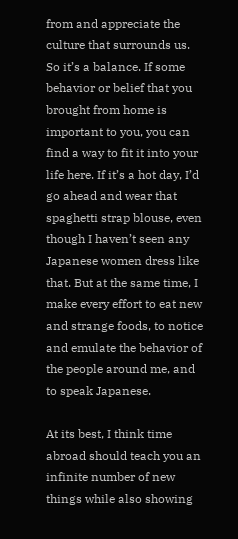from and appreciate the culture that surrounds us. So it’s a balance. If some behavior or belief that you brought from home is important to you, you can find a way to fit it into your life here. If it’s a hot day, I’d go ahead and wear that spaghetti strap blouse, even though I haven’t seen any Japanese women dress like that. But at the same time, I make every effort to eat new and strange foods, to notice and emulate the behavior of the people around me, and to speak Japanese.

At its best, I think time abroad should teach you an infinite number of new things while also showing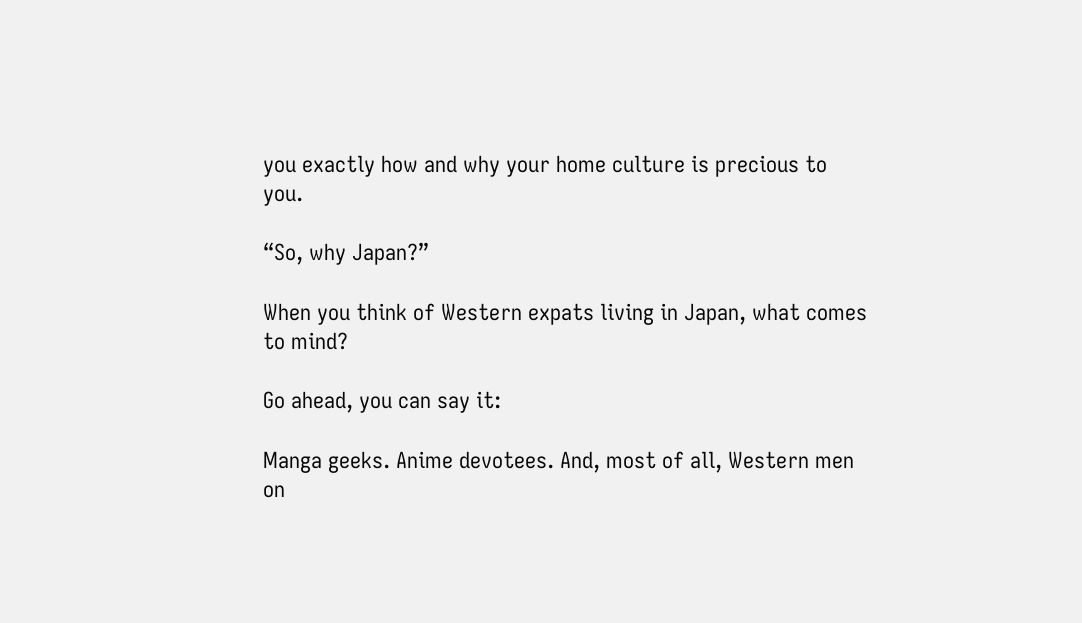you exactly how and why your home culture is precious to you.

“So, why Japan?”

When you think of Western expats living in Japan, what comes to mind?

Go ahead, you can say it:

Manga geeks. Anime devotees. And, most of all, Western men on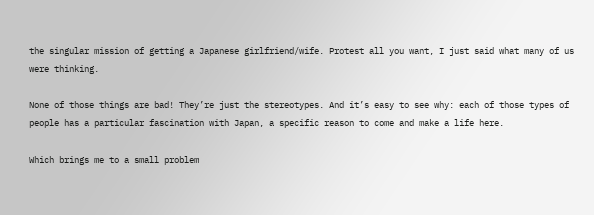the singular mission of getting a Japanese girlfriend/wife. Protest all you want, I just said what many of us were thinking.

None of those things are bad! They’re just the stereotypes. And it’s easy to see why: each of those types of people has a particular fascination with Japan, a specific reason to come and make a life here.

Which brings me to a small problem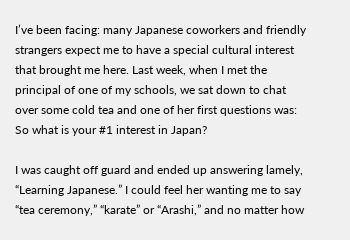I’ve been facing: many Japanese coworkers and friendly strangers expect me to have a special cultural interest that brought me here. Last week, when I met the principal of one of my schools, we sat down to chat over some cold tea and one of her first questions was: So what is your #1 interest in Japan?

I was caught off guard and ended up answering lamely, “Learning Japanese.” I could feel her wanting me to say “tea ceremony,” “karate” or “Arashi,” and no matter how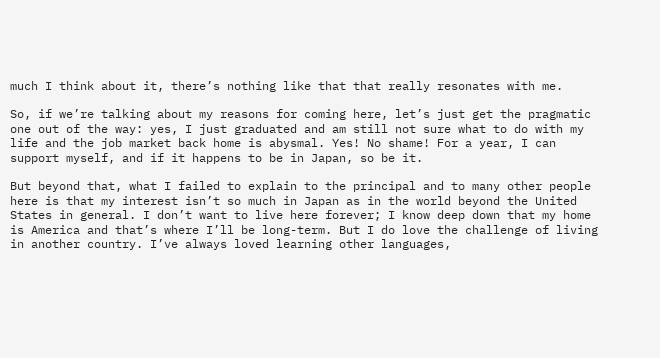much I think about it, there’s nothing like that that really resonates with me.

So, if we’re talking about my reasons for coming here, let’s just get the pragmatic one out of the way: yes, I just graduated and am still not sure what to do with my life and the job market back home is abysmal. Yes! No shame! For a year, I can support myself, and if it happens to be in Japan, so be it.

But beyond that, what I failed to explain to the principal and to many other people here is that my interest isn’t so much in Japan as in the world beyond the United States in general. I don’t want to live here forever; I know deep down that my home is America and that’s where I’ll be long-term. But I do love the challenge of living in another country. I’ve always loved learning other languages,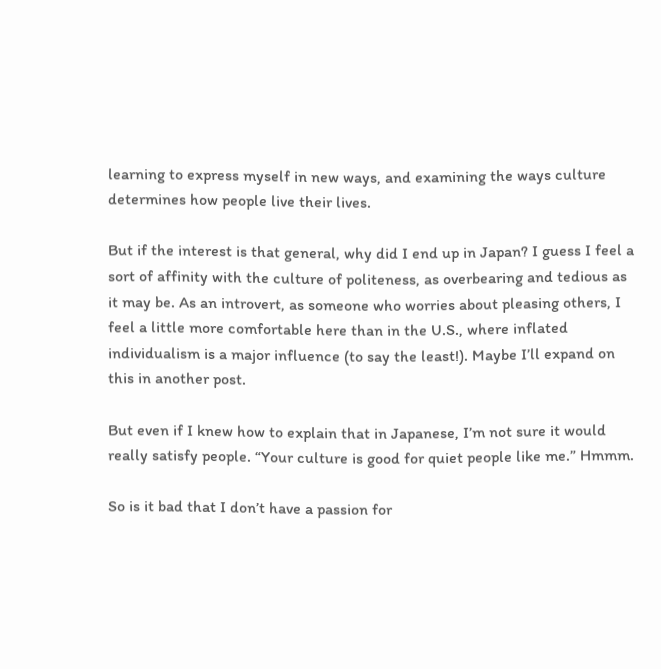learning to express myself in new ways, and examining the ways culture determines how people live their lives.

But if the interest is that general, why did I end up in Japan? I guess I feel a sort of affinity with the culture of politeness, as overbearing and tedious as it may be. As an introvert, as someone who worries about pleasing others, I feel a little more comfortable here than in the U.S., where inflated individualism is a major influence (to say the least!). Maybe I’ll expand on this in another post.

But even if I knew how to explain that in Japanese, I’m not sure it would really satisfy people. “Your culture is good for quiet people like me.” Hmmm.

So is it bad that I don’t have a passion for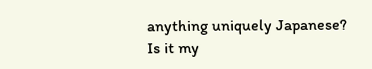anything uniquely Japanese? Is it my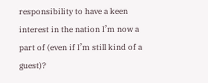responsibility to have a keen interest in the nation I’m now a part of (even if I’m still kind of a guest)?